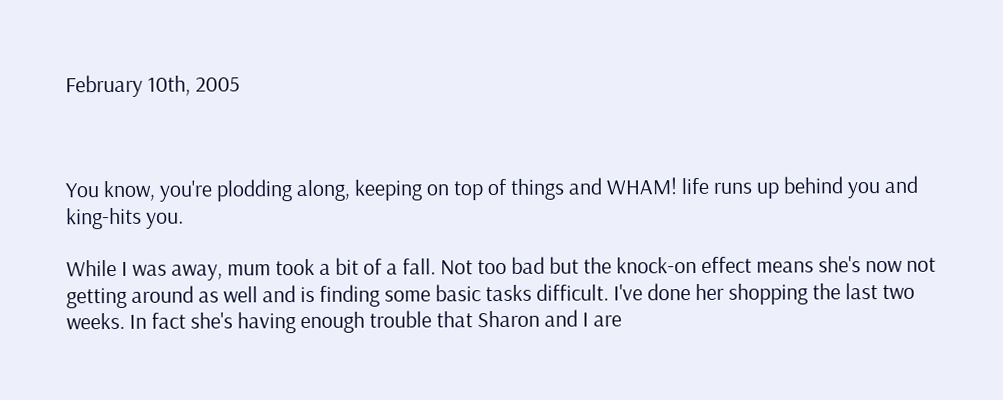February 10th, 2005



You know, you're plodding along, keeping on top of things and WHAM! life runs up behind you and king-hits you.

While I was away, mum took a bit of a fall. Not too bad but the knock-on effect means she's now not getting around as well and is finding some basic tasks difficult. I've done her shopping the last two weeks. In fact she's having enough trouble that Sharon and I are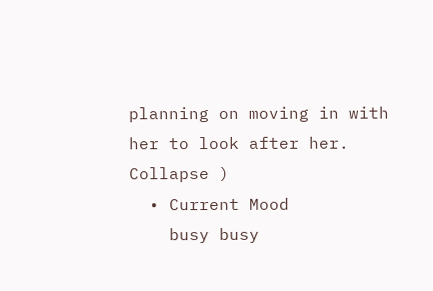planning on moving in with her to look after her.
Collapse )
  • Current Mood
    busy busy